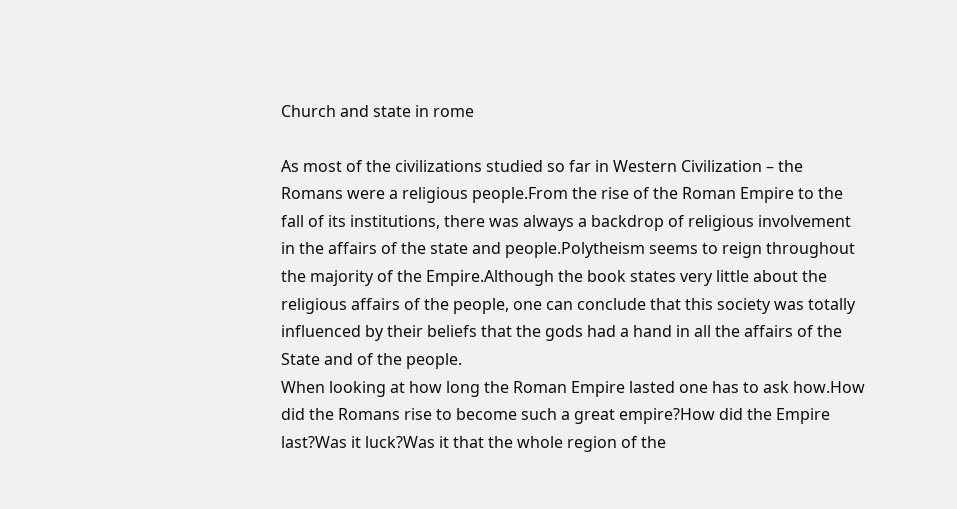Church and state in rome

As most of the civilizations studied so far in Western Civilization – the Romans were a religious people.From the rise of the Roman Empire to the fall of its institutions, there was always a backdrop of religious involvement in the affairs of the state and people.Polytheism seems to reign throughout the majority of the Empire.Although the book states very little about the religious affairs of the people, one can conclude that this society was totally influenced by their beliefs that the gods had a hand in all the affairs of the State and of the people.
When looking at how long the Roman Empire lasted one has to ask how.How did the Romans rise to become such a great empire?How did the Empire last?Was it luck?Was it that the whole region of the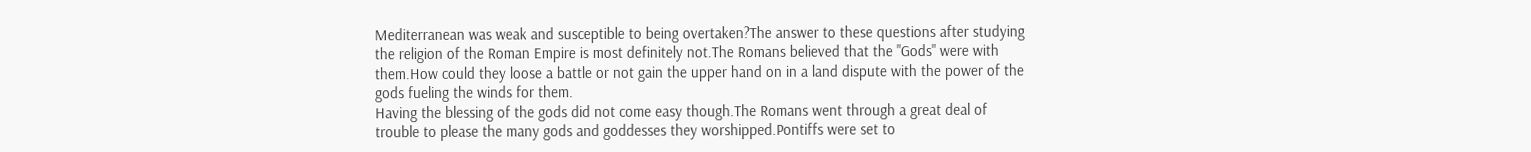Mediterranean was weak and susceptible to being overtaken?The answer to these questions after studying the religion of the Roman Empire is most definitely not.The Romans believed that the "Gods" were with them.How could they loose a battle or not gain the upper hand on in a land dispute with the power of the gods fueling the winds for them.
Having the blessing of the gods did not come easy though.The Romans went through a great deal of trouble to please the many gods and goddesses they worshipped.Pontiffs were set to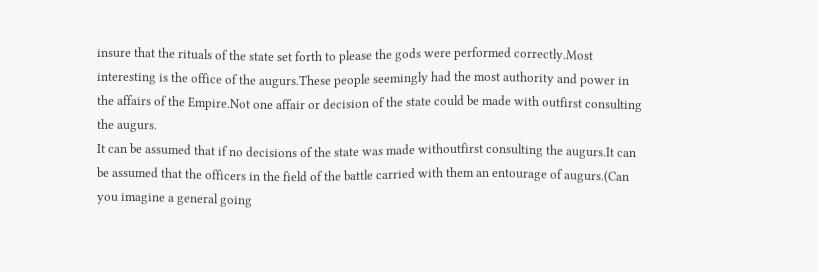insure that the rituals of the state set forth to please the gods were performed correctly.Most interesting is the office of the augurs.These people seemingly had the most authority and power in the affairs of the Empire.Not one affair or decision of the state could be made with outfirst consulting the augurs.
It can be assumed that if no decisions of the state was made withoutfirst consulting the augurs.It can be assumed that the officers in the field of the battle carried with them an entourage of augurs.(Can you imagine a general going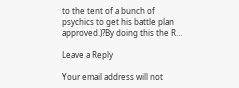to the tent of a bunch of psychics to get his battle plan approved.)?By doing this the R…

Leave a Reply

Your email address will not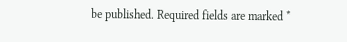be published. Required fields are marked *